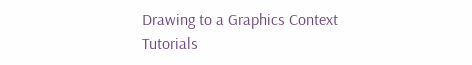Drawing to a Graphics Context Tutorials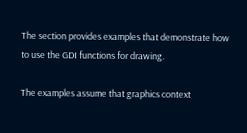The section provides examples that demonstrate how to use the GDI functions for drawing.

The examples assume that graphics context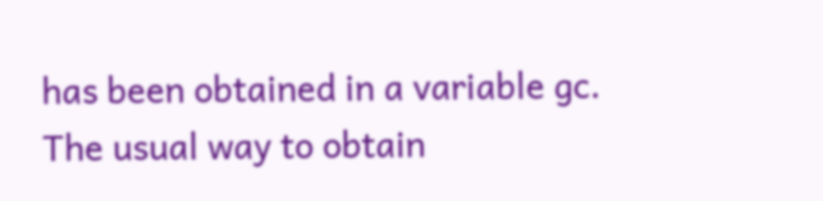has been obtained in a variable gc. The usual way to obtain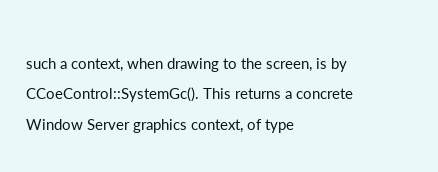such a context, when drawing to the screen, is by CCoeControl::SystemGc(). This returns a concrete Window Server graphics context, of type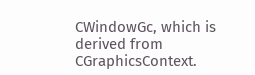CWindowGc, which is derived from CGraphicsContext.